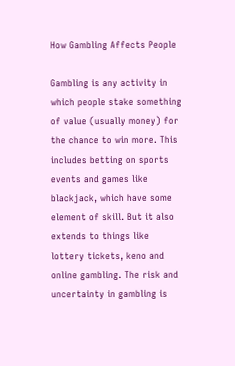How Gambling Affects People

Gambling is any activity in which people stake something of value (usually money) for the chance to win more. This includes betting on sports events and games like blackjack, which have some element of skill. But it also extends to things like lottery tickets, keno and online gambling. The risk and uncertainty in gambling is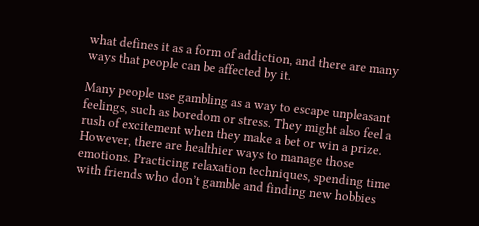what defines it as a form of addiction, and there are many ways that people can be affected by it.

Many people use gambling as a way to escape unpleasant feelings, such as boredom or stress. They might also feel a rush of excitement when they make a bet or win a prize. However, there are healthier ways to manage those emotions. Practicing relaxation techniques, spending time with friends who don’t gamble and finding new hobbies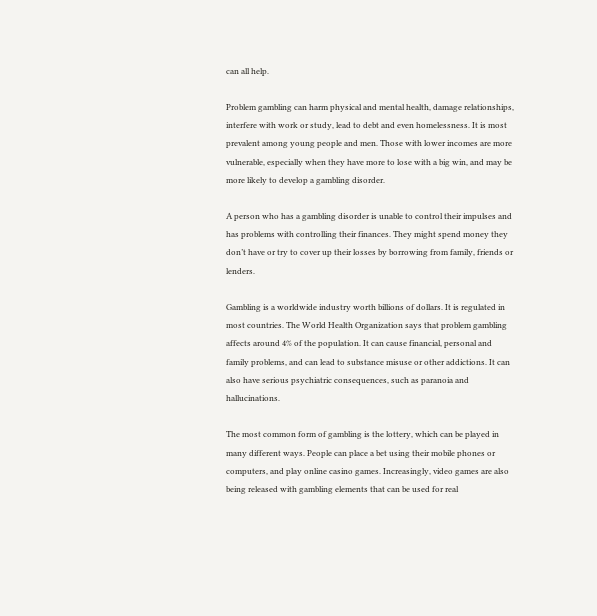can all help.

Problem gambling can harm physical and mental health, damage relationships, interfere with work or study, lead to debt and even homelessness. It is most prevalent among young people and men. Those with lower incomes are more vulnerable, especially when they have more to lose with a big win, and may be more likely to develop a gambling disorder.

A person who has a gambling disorder is unable to control their impulses and has problems with controlling their finances. They might spend money they don’t have or try to cover up their losses by borrowing from family, friends or lenders.

Gambling is a worldwide industry worth billions of dollars. It is regulated in most countries. The World Health Organization says that problem gambling affects around 4% of the population. It can cause financial, personal and family problems, and can lead to substance misuse or other addictions. It can also have serious psychiatric consequences, such as paranoia and hallucinations.

The most common form of gambling is the lottery, which can be played in many different ways. People can place a bet using their mobile phones or computers, and play online casino games. Increasingly, video games are also being released with gambling elements that can be used for real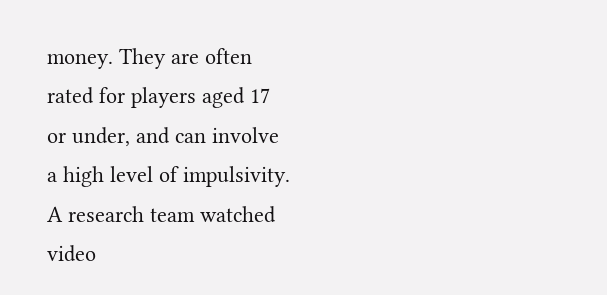money. They are often rated for players aged 17 or under, and can involve a high level of impulsivity. A research team watched video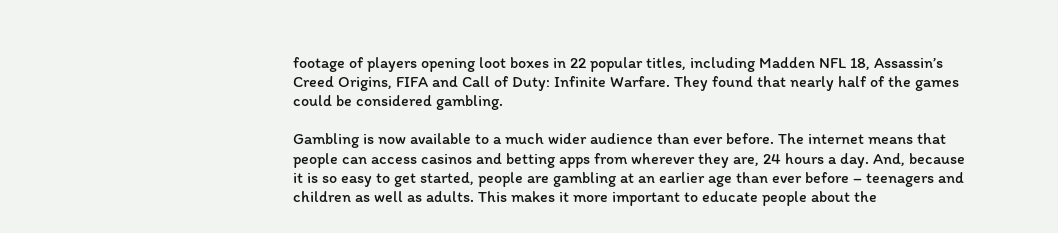footage of players opening loot boxes in 22 popular titles, including Madden NFL 18, Assassin’s Creed Origins, FIFA and Call of Duty: Infinite Warfare. They found that nearly half of the games could be considered gambling.

Gambling is now available to a much wider audience than ever before. The internet means that people can access casinos and betting apps from wherever they are, 24 hours a day. And, because it is so easy to get started, people are gambling at an earlier age than ever before – teenagers and children as well as adults. This makes it more important to educate people about the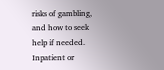risks of gambling, and how to seek help if needed. Inpatient or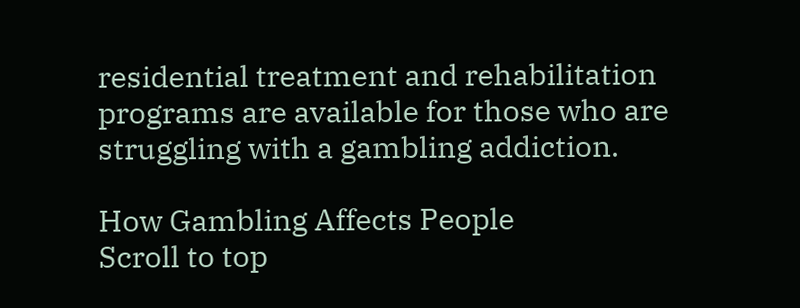residential treatment and rehabilitation programs are available for those who are struggling with a gambling addiction.

How Gambling Affects People
Scroll to top